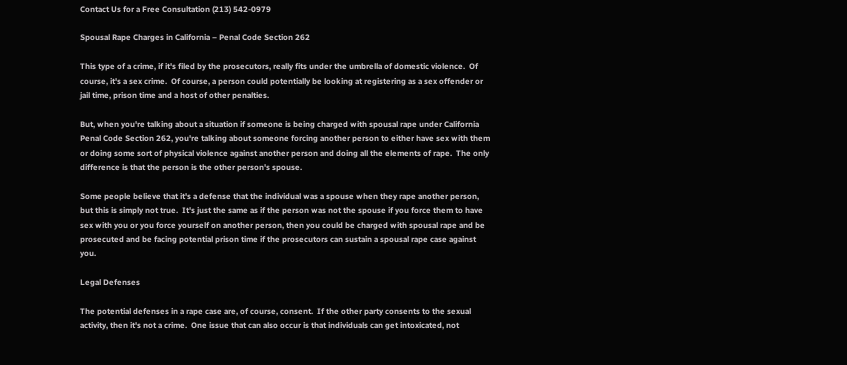Contact Us for a Free Consultation (213) 542-0979

Spousal Rape Charges in California – Penal Code Section 262

This type of a crime, if it's filed by the prosecutors, really fits under the umbrella of domestic violence.  Of course, it's a sex crime.  Of course, a person could potentially be looking at registering as a sex offender or jail time, prison time and a host of other penalties.

But, when you're talking about a situation if someone is being charged with spousal rape under California Penal Code Section 262, you're talking about someone forcing another person to either have sex with them or doing some sort of physical violence against another person and doing all the elements of rape.  The only difference is that the person is the other person's spouse.

Some people believe that it's a defense that the individual was a spouse when they rape another person, but this is simply not true.  It's just the same as if the person was not the spouse if you force them to have sex with you or you force yourself on another person, then you could be charged with spousal rape and be prosecuted and be facing potential prison time if the prosecutors can sustain a spousal rape case against you.

Legal Defenses

The potential defenses in a rape case are, of course, consent.  If the other party consents to the sexual activity, then it's not a crime.  One issue that can also occur is that individuals can get intoxicated, not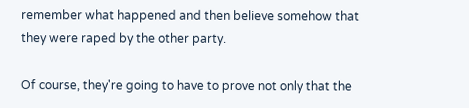remember what happened and then believe somehow that they were raped by the other party.

Of course, they're going to have to prove not only that the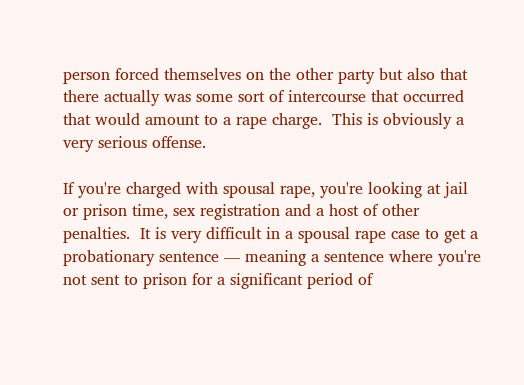person forced themselves on the other party but also that there actually was some sort of intercourse that occurred that would amount to a rape charge.  This is obviously a very serious offense.

If you're charged with spousal rape, you're looking at jail or prison time, sex registration and a host of other penalties.  It is very difficult in a spousal rape case to get a probationary sentence — meaning a sentence where you're not sent to prison for a significant period of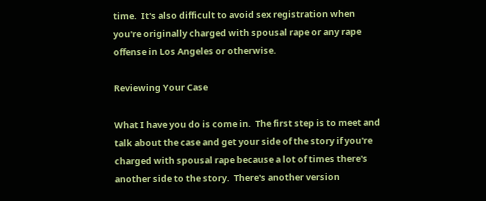time.  It's also difficult to avoid sex registration when you're originally charged with spousal rape or any rape offense in Los Angeles or otherwise.

Reviewing Your Case

What I have you do is come in.  The first step is to meet and talk about the case and get your side of the story if you're charged with spousal rape because a lot of times there's another side to the story.  There's another version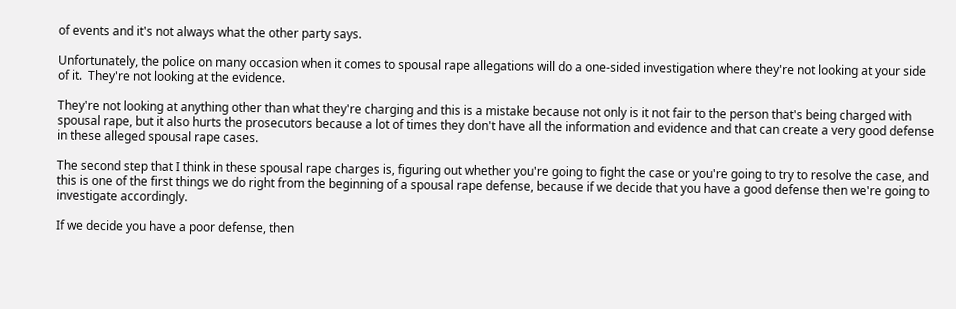of events and it's not always what the other party says.

Unfortunately, the police on many occasion when it comes to spousal rape allegations will do a one-sided investigation where they're not looking at your side of it.  They're not looking at the evidence.

They're not looking at anything other than what they're charging and this is a mistake because not only is it not fair to the person that's being charged with spousal rape, but it also hurts the prosecutors because a lot of times they don't have all the information and evidence and that can create a very good defense in these alleged spousal rape cases.

The second step that I think in these spousal rape charges is, figuring out whether you're going to fight the case or you're going to try to resolve the case, and this is one of the first things we do right from the beginning of a spousal rape defense, because if we decide that you have a good defense then we're going to investigate accordingly.

If we decide you have a poor defense, then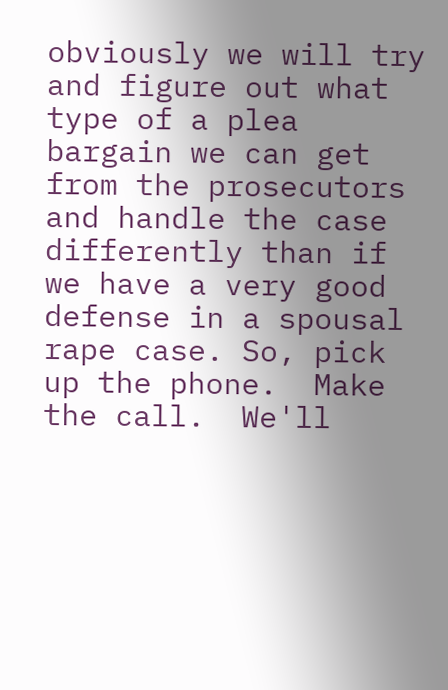obviously we will try and figure out what type of a plea bargain we can get from the prosecutors and handle the case differently than if we have a very good defense in a spousal rape case. So, pick up the phone.  Make the call.  We'll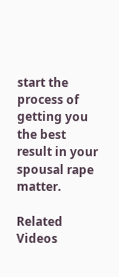start the process of getting you the best result in your spousal rape matter.

Related Videos